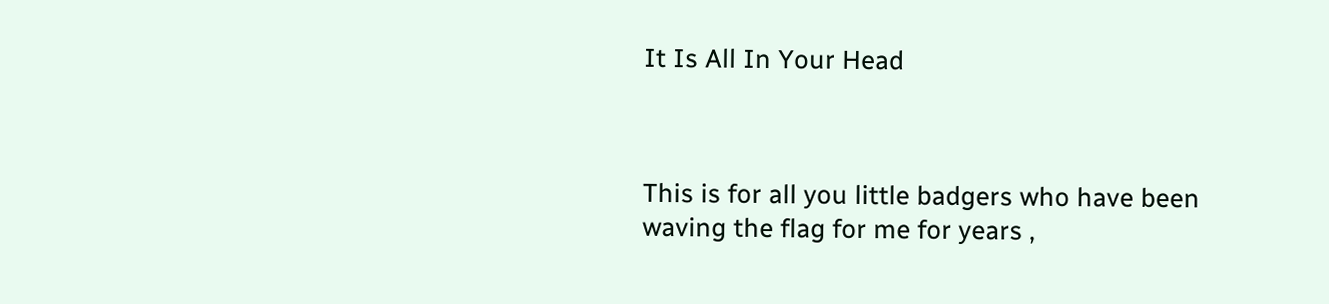It Is All In Your Head



This is for all you little badgers who have been waving the flag for me for years ,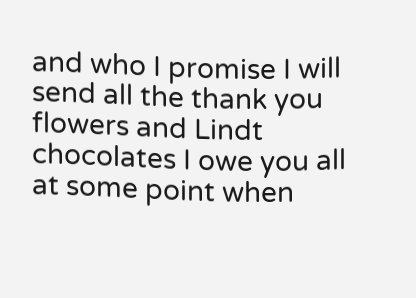and who I promise I will send all the thank you flowers and Lindt chocolates I owe you all at some point when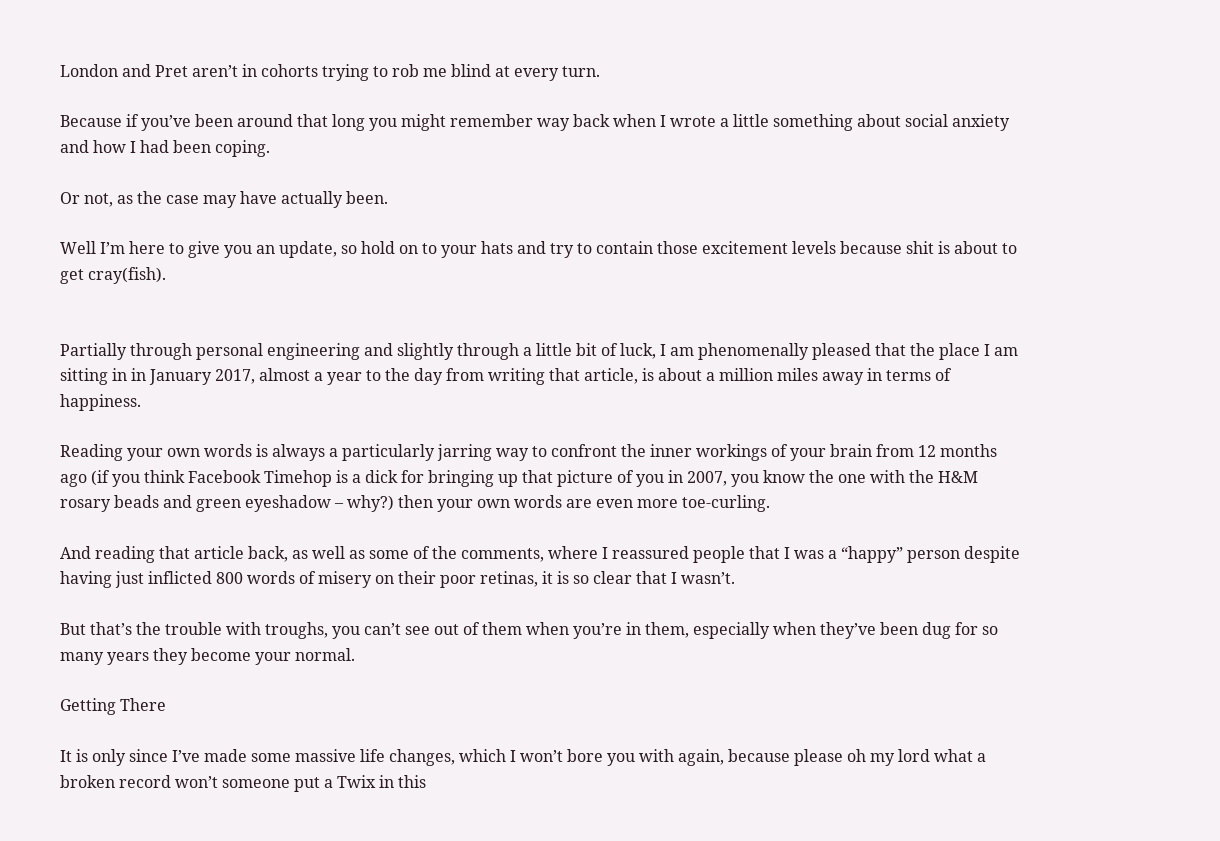London and Pret aren’t in cohorts trying to rob me blind at every turn.

Because if you’ve been around that long you might remember way back when I wrote a little something about social anxiety and how I had been coping.

Or not, as the case may have actually been.

Well I’m here to give you an update, so hold on to your hats and try to contain those excitement levels because shit is about to get cray(fish).


Partially through personal engineering and slightly through a little bit of luck, I am phenomenally pleased that the place I am sitting in in January 2017, almost a year to the day from writing that article, is about a million miles away in terms of happiness.

Reading your own words is always a particularly jarring way to confront the inner workings of your brain from 12 months ago (if you think Facebook Timehop is a dick for bringing up that picture of you in 2007, you know the one with the H&M rosary beads and green eyeshadow – why?) then your own words are even more toe-curling.

And reading that article back, as well as some of the comments, where I reassured people that I was a “happy” person despite having just inflicted 800 words of misery on their poor retinas, it is so clear that I wasn’t.

But that’s the trouble with troughs, you can’t see out of them when you’re in them, especially when they’ve been dug for so many years they become your normal.

Getting There

It is only since I’ve made some massive life changes, which I won’t bore you with again, because please oh my lord what a broken record won’t someone put a Twix in this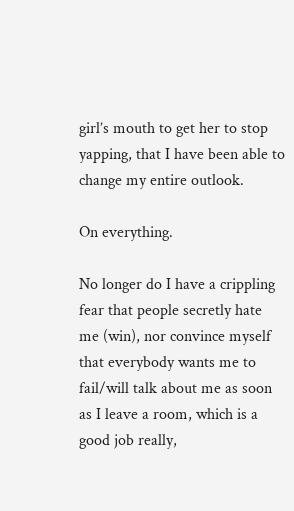girl’s mouth to get her to stop yapping, that I have been able to change my entire outlook.

On everything.

No longer do I have a crippling fear that people secretly hate me (win), nor convince myself that everybody wants me to fail/will talk about me as soon as I leave a room, which is a good job really,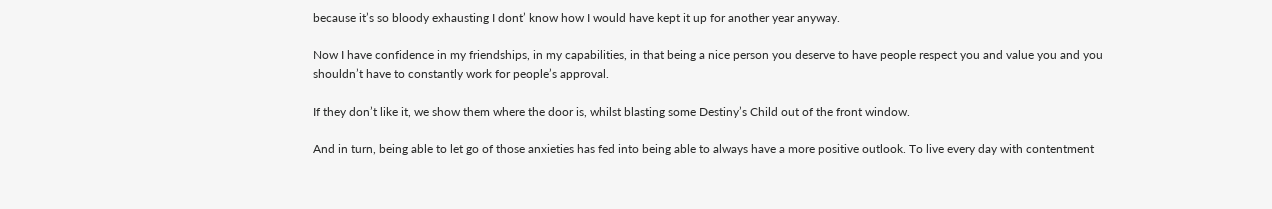because it’s so bloody exhausting I dont’ know how I would have kept it up for another year anyway.

Now I have confidence in my friendships, in my capabilities, in that being a nice person you deserve to have people respect you and value you and you shouldn’t have to constantly work for people’s approval.

If they don’t like it, we show them where the door is, whilst blasting some Destiny’s Child out of the front window.

And in turn, being able to let go of those anxieties has fed into being able to always have a more positive outlook. To live every day with contentment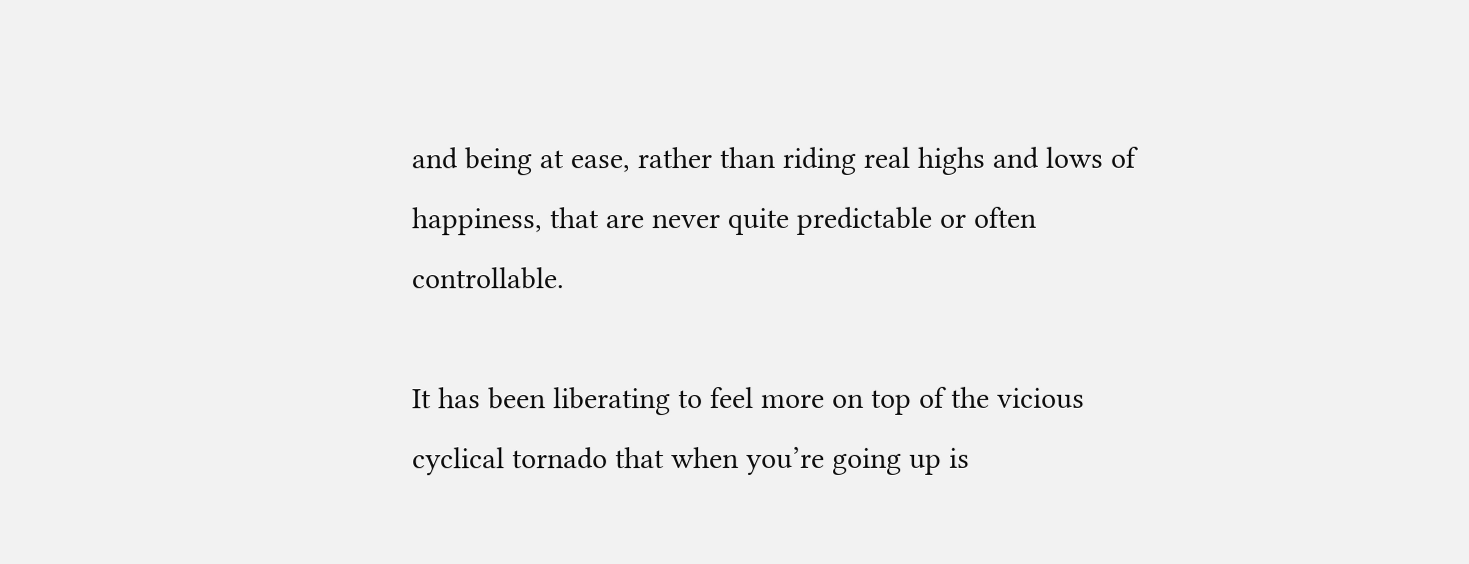and being at ease, rather than riding real highs and lows of happiness, that are never quite predictable or often controllable.

It has been liberating to feel more on top of the vicious cyclical tornado that when you’re going up is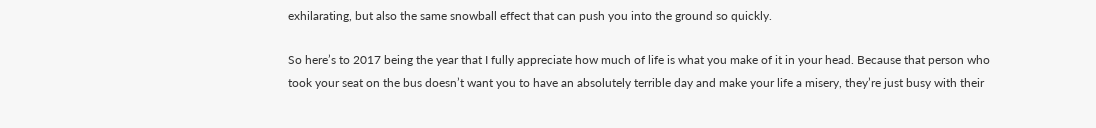exhilarating, but also the same snowball effect that can push you into the ground so quickly.

So here’s to 2017 being the year that I fully appreciate how much of life is what you make of it in your head. Because that person who took your seat on the bus doesn’t want you to have an absolutely terrible day and make your life a misery, they’re just busy with their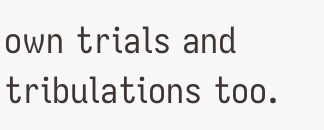own trials and tribulations too.